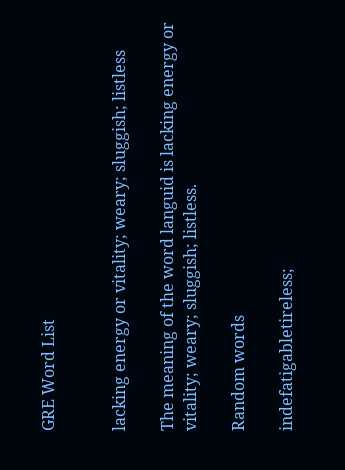GRE Word List


lacking energy or vitality; weary; sluggish; listless

The meaning of the word languid is lacking energy or vitality; weary; sluggish; listless.

Random words

indefatigabletireless;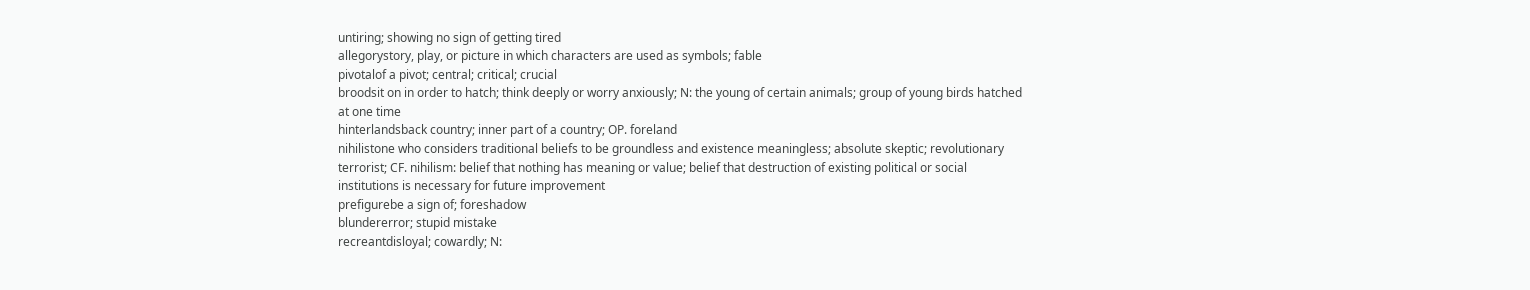untiring; showing no sign of getting tired
allegorystory, play, or picture in which characters are used as symbols; fable
pivotalof a pivot; central; critical; crucial
broodsit on in order to hatch; think deeply or worry anxiously; N: the young of certain animals; group of young birds hatched at one time
hinterlandsback country; inner part of a country; OP. foreland
nihilistone who considers traditional beliefs to be groundless and existence meaningless; absolute skeptic; revolutionary terrorist; CF. nihilism: belief that nothing has meaning or value; belief that destruction of existing political or social institutions is necessary for future improvement
prefigurebe a sign of; foreshadow
blundererror; stupid mistake
recreantdisloyal; cowardly; N: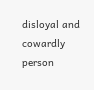disloyal and cowardly person